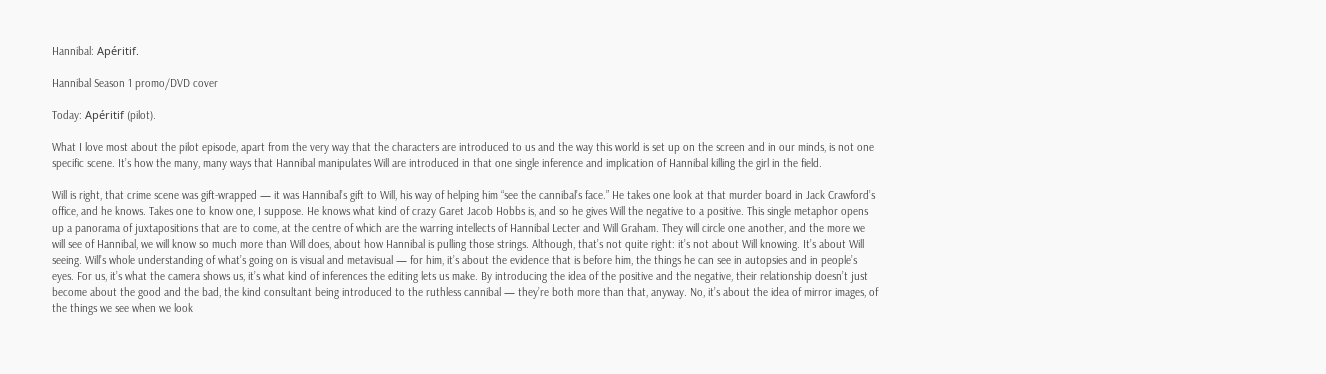Hannibal: Apéritif.

Hannibal Season 1 promo/DVD cover

Today: Apéritif (pilot).

What I love most about the pilot episode, apart from the very way that the characters are introduced to us and the way this world is set up on the screen and in our minds, is not one specific scene. It’s how the many, many ways that Hannibal manipulates Will are introduced in that one single inference and implication of Hannibal killing the girl in the field.

Will is right, that crime scene was gift-wrapped — it was Hannibal’s gift to Will, his way of helping him “see the cannibal’s face.” He takes one look at that murder board in Jack Crawford’s office, and he knows. Takes one to know one, I suppose. He knows what kind of crazy Garet Jacob Hobbs is, and so he gives Will the negative to a positive. This single metaphor opens up a panorama of juxtapositions that are to come, at the centre of which are the warring intellects of Hannibal Lecter and Will Graham. They will circle one another, and the more we will see of Hannibal, we will know so much more than Will does, about how Hannibal is pulling those strings. Although, that’s not quite right: it’s not about Will knowing. It’s about Will seeing. Will’s whole understanding of what’s going on is visual and metavisual — for him, it’s about the evidence that is before him, the things he can see in autopsies and in people’s eyes. For us, it’s what the camera shows us, it’s what kind of inferences the editing lets us make. By introducing the idea of the positive and the negative, their relationship doesn’t just become about the good and the bad, the kind consultant being introduced to the ruthless cannibal — they’re both more than that, anyway. No, it’s about the idea of mirror images, of the things we see when we look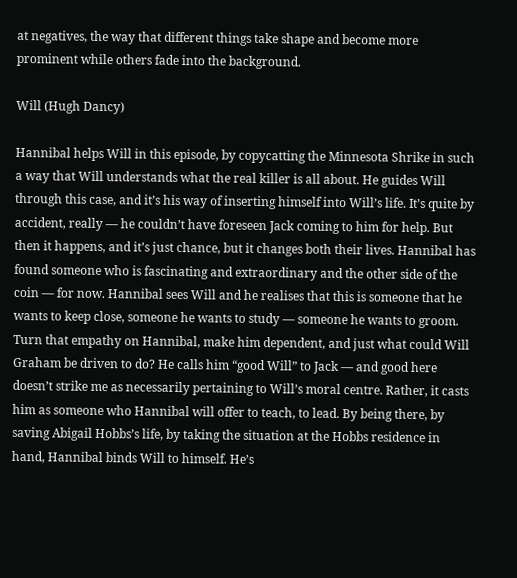at negatives, the way that different things take shape and become more prominent while others fade into the background.

Will (Hugh Dancy)

Hannibal helps Will in this episode, by copycatting the Minnesota Shrike in such a way that Will understands what the real killer is all about. He guides Will through this case, and it’s his way of inserting himself into Will’s life. It’s quite by accident, really — he couldn’t have foreseen Jack coming to him for help. But then it happens, and it’s just chance, but it changes both their lives. Hannibal has found someone who is fascinating and extraordinary and the other side of the coin — for now. Hannibal sees Will and he realises that this is someone that he wants to keep close, someone he wants to study — someone he wants to groom. Turn that empathy on Hannibal, make him dependent, and just what could Will Graham be driven to do? He calls him “good Will” to Jack — and good here doesn’t strike me as necessarily pertaining to Will’s moral centre. Rather, it casts him as someone who Hannibal will offer to teach, to lead. By being there, by saving Abigail Hobbs’s life, by taking the situation at the Hobbs residence in hand, Hannibal binds Will to himself. He’s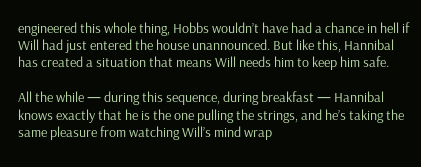engineered this whole thing, Hobbs wouldn’t have had a chance in hell if Will had just entered the house unannounced. But like this, Hannibal has created a situation that means Will needs him to keep him safe.

All the while — during this sequence, during breakfast — Hannibal knows exactly that he is the one pulling the strings, and he’s taking the same pleasure from watching Will’s mind wrap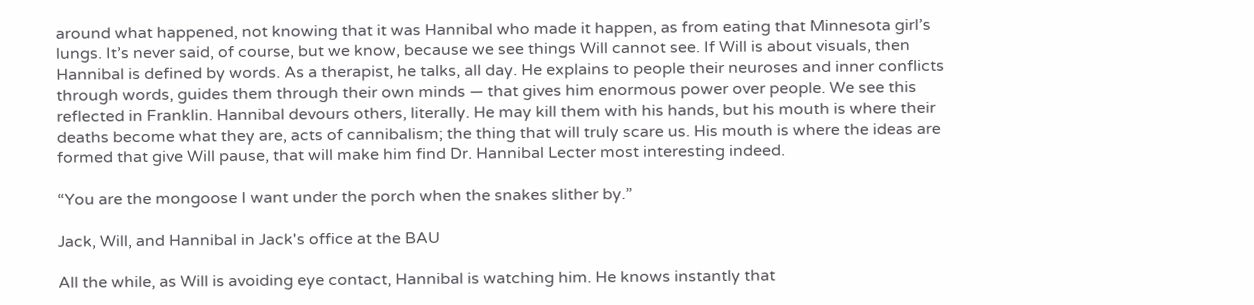around what happened, not knowing that it was Hannibal who made it happen, as from eating that Minnesota girl’s lungs. It’s never said, of course, but we know, because we see things Will cannot see. If Will is about visuals, then Hannibal is defined by words. As a therapist, he talks, all day. He explains to people their neuroses and inner conflicts through words, guides them through their own minds — that gives him enormous power over people. We see this reflected in Franklin. Hannibal devours others, literally. He may kill them with his hands, but his mouth is where their deaths become what they are, acts of cannibalism; the thing that will truly scare us. His mouth is where the ideas are formed that give Will pause, that will make him find Dr. Hannibal Lecter most interesting indeed.

“You are the mongoose I want under the porch when the snakes slither by.”

Jack, Will, and Hannibal in Jack's office at the BAU

All the while, as Will is avoiding eye contact, Hannibal is watching him. He knows instantly that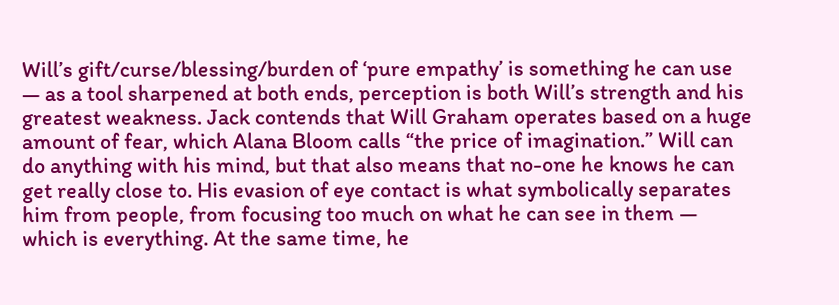Will’s gift/curse/blessing/burden of ‘pure empathy’ is something he can use — as a tool sharpened at both ends, perception is both Will’s strength and his greatest weakness. Jack contends that Will Graham operates based on a huge amount of fear, which Alana Bloom calls “the price of imagination.” Will can do anything with his mind, but that also means that no-one he knows he can get really close to. His evasion of eye contact is what symbolically separates him from people, from focusing too much on what he can see in them — which is everything. At the same time, he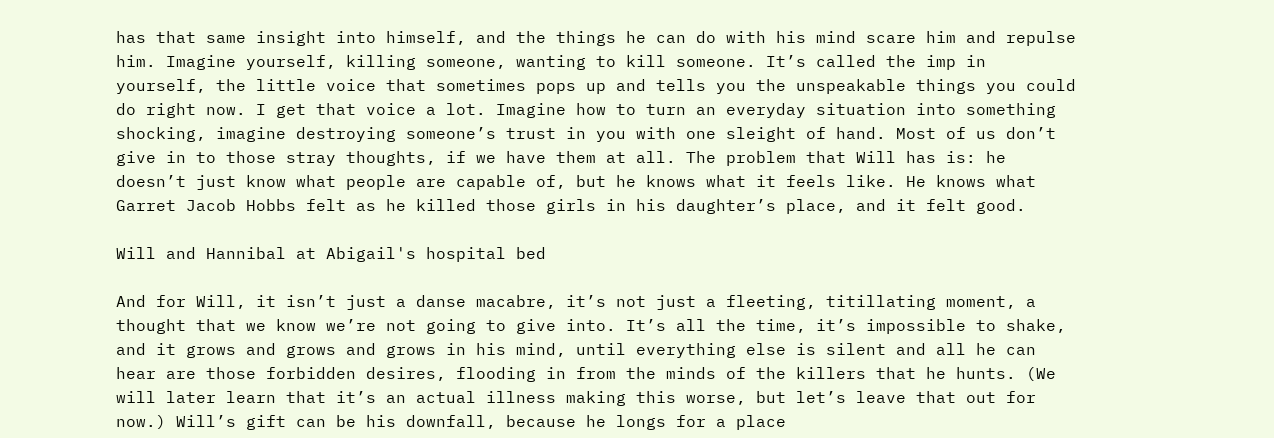has that same insight into himself, and the things he can do with his mind scare him and repulse him. Imagine yourself, killing someone, wanting to kill someone. It’s called the imp in yourself, the little voice that sometimes pops up and tells you the unspeakable things you could do right now. I get that voice a lot. Imagine how to turn an everyday situation into something shocking, imagine destroying someone’s trust in you with one sleight of hand. Most of us don’t give in to those stray thoughts, if we have them at all. The problem that Will has is: he doesn’t just know what people are capable of, but he knows what it feels like. He knows what Garret Jacob Hobbs felt as he killed those girls in his daughter’s place, and it felt good.

Will and Hannibal at Abigail's hospital bed

And for Will, it isn’t just a danse macabre, it’s not just a fleeting, titillating moment, a thought that we know we’re not going to give into. It’s all the time, it’s impossible to shake, and it grows and grows and grows in his mind, until everything else is silent and all he can hear are those forbidden desires, flooding in from the minds of the killers that he hunts. (We will later learn that it’s an actual illness making this worse, but let’s leave that out for now.) Will’s gift can be his downfall, because he longs for a place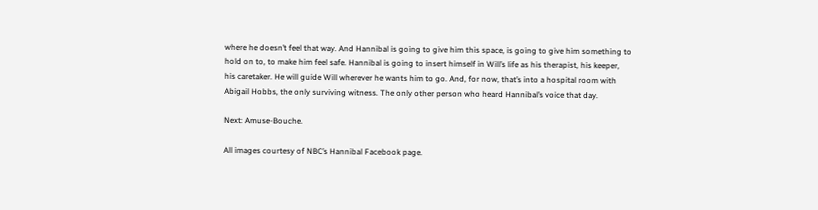where he doesn’t feel that way. And Hannibal is going to give him this space, is going to give him something to hold on to, to make him feel safe. Hannibal is going to insert himself in Will’s life as his therapist, his keeper, his caretaker. He will guide Will wherever he wants him to go. And, for now, that’s into a hospital room with Abigail Hobbs, the only surviving witness. The only other person who heard Hannibal’s voice that day.

Next: Amuse-Bouche.

All images courtesy of NBC’s Hannibal Facebook page.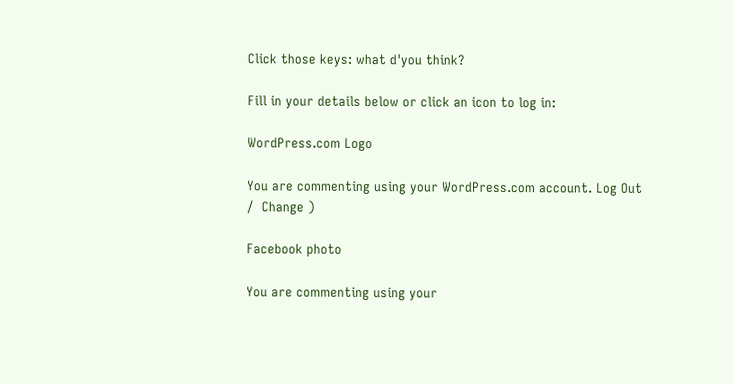Click those keys: what d'you think?

Fill in your details below or click an icon to log in:

WordPress.com Logo

You are commenting using your WordPress.com account. Log Out /  Change )

Facebook photo

You are commenting using your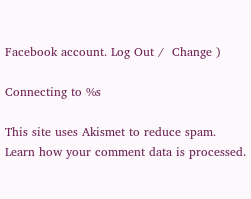Facebook account. Log Out /  Change )

Connecting to %s

This site uses Akismet to reduce spam. Learn how your comment data is processed.